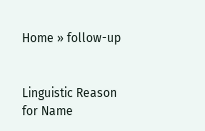Home » follow-up


Linguistic Reason for Name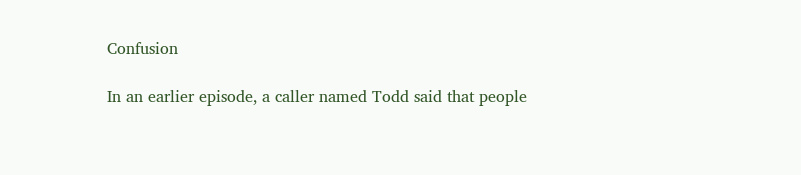Confusion

In an earlier episode, a caller named Todd said that people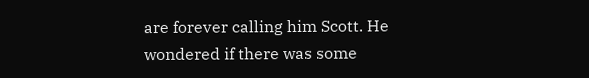are forever calling him Scott. He wondered if there was some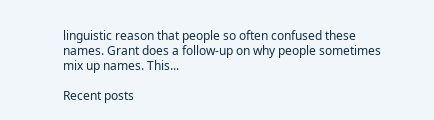linguistic reason that people so often confused these names. Grant does a follow-up on why people sometimes mix up names. This...

Recent posts